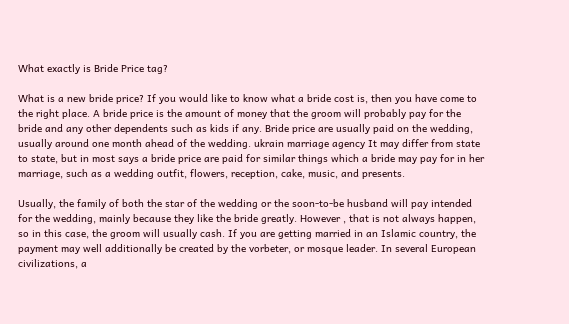What exactly is Bride Price tag?

What is a new bride price? If you would like to know what a bride cost is, then you have come to the right place. A bride price is the amount of money that the groom will probably pay for the bride and any other dependents such as kids if any. Bride price are usually paid on the wedding, usually around one month ahead of the wedding. ukrain marriage agency It may differ from state to state, but in most says a bride price are paid for similar things which a bride may pay for in her marriage, such as a wedding outfit, flowers, reception, cake, music, and presents.

Usually, the family of both the star of the wedding or the soon-to-be husband will pay intended for the wedding, mainly because they like the bride greatly. However , that is not always happen, so in this case, the groom will usually cash. If you are getting married in an Islamic country, the payment may well additionally be created by the vorbeter, or mosque leader. In several European civilizations, a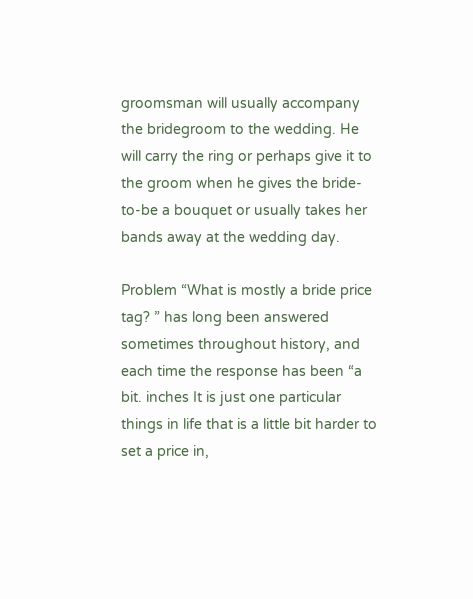groomsman will usually accompany the bridegroom to the wedding. He will carry the ring or perhaps give it to the groom when he gives the bride-to-be a bouquet or usually takes her bands away at the wedding day.

Problem “What is mostly a bride price tag? ” has long been answered sometimes throughout history, and each time the response has been “a bit. inches It is just one particular things in life that is a little bit harder to set a price in,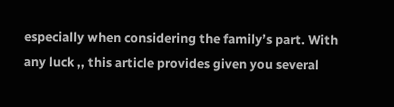especially when considering the family’s part. With any luck ,, this article provides given you several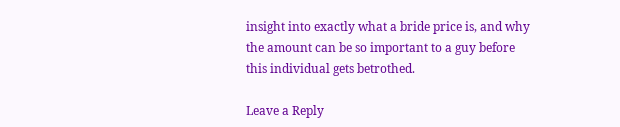insight into exactly what a bride price is, and why the amount can be so important to a guy before this individual gets betrothed.

Leave a Reply